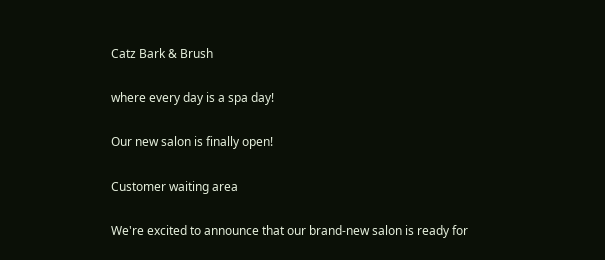Catz Bark & Brush

where every day is a spa day!

Our new salon is finally open!

Customer waiting area

We're excited to announce that our brand-new salon is ready for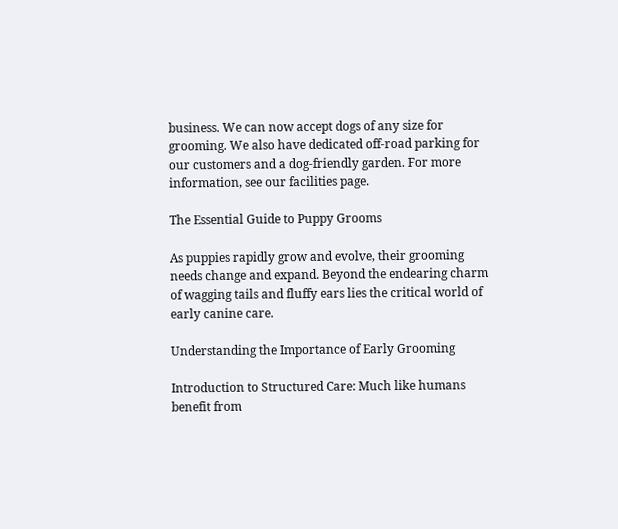business. We can now accept dogs of any size for grooming. We also have dedicated off-road parking for our customers and a dog-friendly garden. For more information, see our facilities page.

The Essential Guide to Puppy Grooms

As puppies rapidly grow and evolve, their grooming needs change and expand. Beyond the endearing charm of wagging tails and fluffy ears lies the critical world of early canine care.

Understanding the Importance of Early Grooming

Introduction to Structured Care: Much like humans benefit from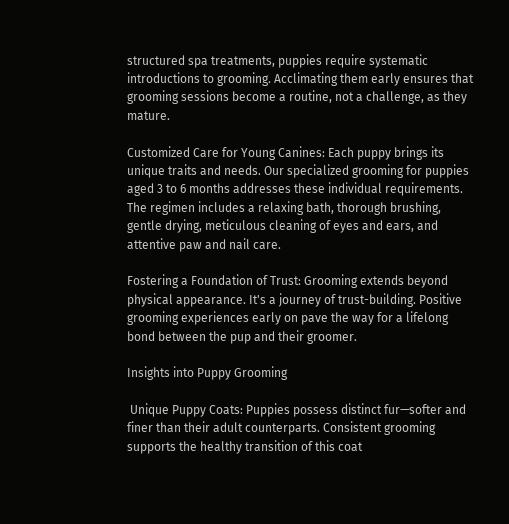structured spa treatments, puppies require systematic introductions to grooming. Acclimating them early ensures that grooming sessions become a routine, not a challenge, as they mature.

Customized Care for Young Canines: Each puppy brings its unique traits and needs. Our specialized grooming for puppies aged 3 to 6 months addresses these individual requirements. The regimen includes a relaxing bath, thorough brushing, gentle drying, meticulous cleaning of eyes and ears, and attentive paw and nail care.

Fostering a Foundation of Trust: Grooming extends beyond physical appearance. It's a journey of trust-building. Positive grooming experiences early on pave the way for a lifelong bond between the pup and their groomer.

Insights into Puppy Grooming

 Unique Puppy Coats: Puppies possess distinct fur—softer and finer than their adult counterparts. Consistent grooming supports the healthy transition of this coat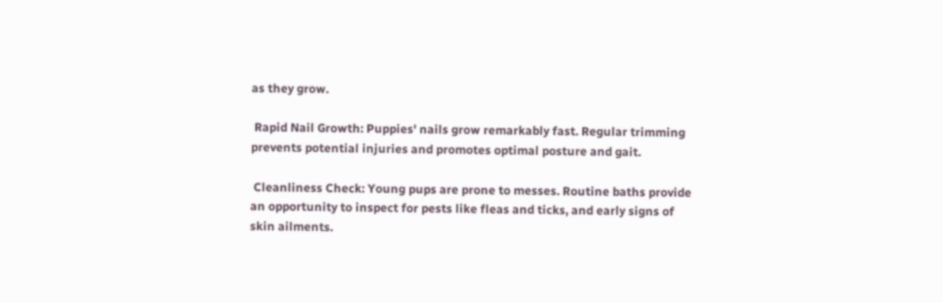as they grow.

 Rapid Nail Growth: Puppies' nails grow remarkably fast. Regular trimming prevents potential injuries and promotes optimal posture and gait.

 Cleanliness Check: Young pups are prone to messes. Routine baths provide an opportunity to inspect for pests like fleas and ticks, and early signs of skin ailments.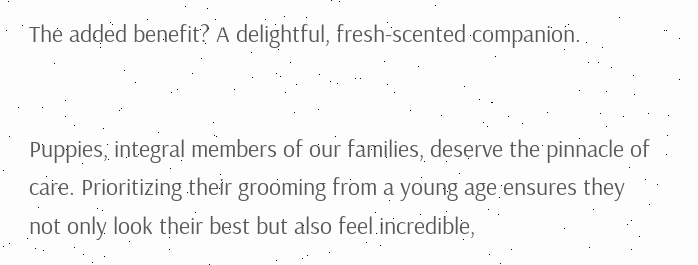The added benefit? A delightful, fresh-scented companion.


Puppies, integral members of our families, deserve the pinnacle of care. Prioritizing their grooming from a young age ensures they not only look their best but also feel incredible,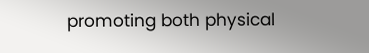promoting both physical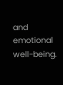and emotional well-being.